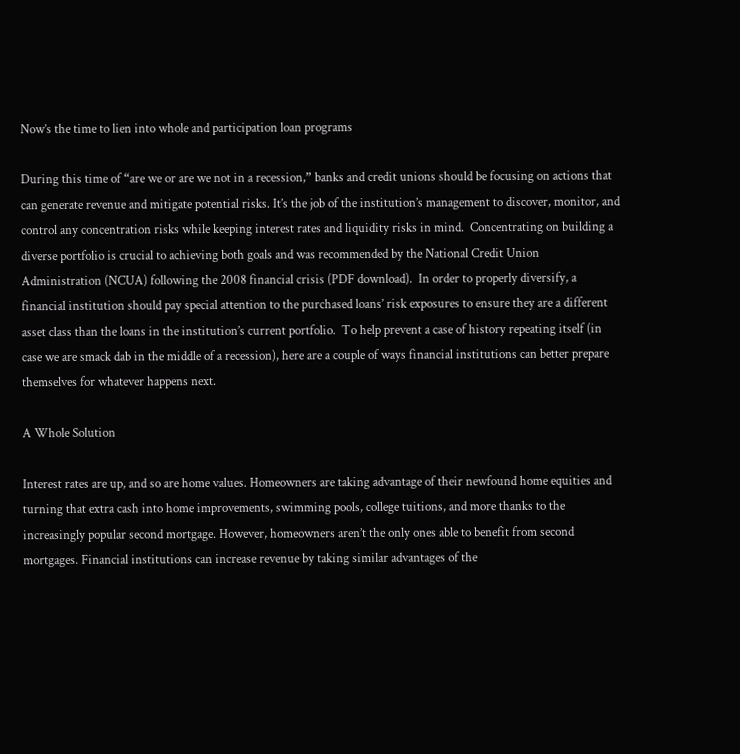Now’s the time to lien into whole and participation loan programs

During this time of “are we or are we not in a recession,” banks and credit unions should be focusing on actions that can generate revenue and mitigate potential risks. It’s the job of the institution’s management to discover, monitor, and control any concentration risks while keeping interest rates and liquidity risks in mind.  Concentrating on building a diverse portfolio is crucial to achieving both goals and was recommended by the National Credit Union Administration (NCUA) following the 2008 financial crisis (PDF download).  In order to properly diversify, a financial institution should pay special attention to the purchased loans’ risk exposures to ensure they are a different asset class than the loans in the institution’s current portfolio.  To help prevent a case of history repeating itself (in case we are smack dab in the middle of a recession), here are a couple of ways financial institutions can better prepare themselves for whatever happens next.

A Whole Solution

Interest rates are up, and so are home values. Homeowners are taking advantage of their newfound home equities and turning that extra cash into home improvements, swimming pools, college tuitions, and more thanks to the increasingly popular second mortgage. However, homeowners aren’t the only ones able to benefit from second mortgages. Financial institutions can increase revenue by taking similar advantages of the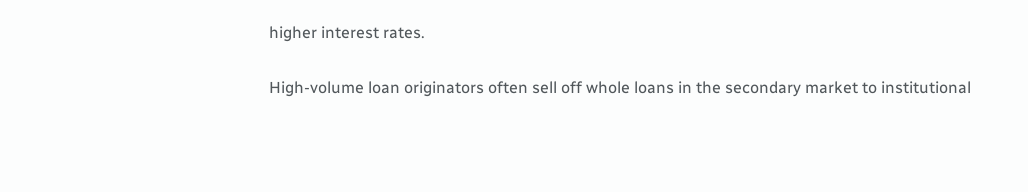higher interest rates.

High-volume loan originators often sell off whole loans in the secondary market to institutional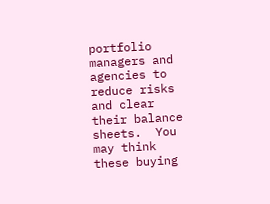portfolio managers and agencies to reduce risks and clear their balance sheets.  You may think these buying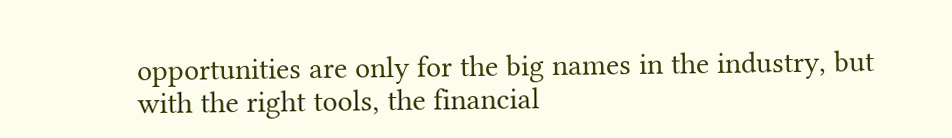opportunities are only for the big names in the industry, but with the right tools, the financial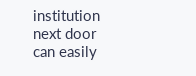institution next door can easily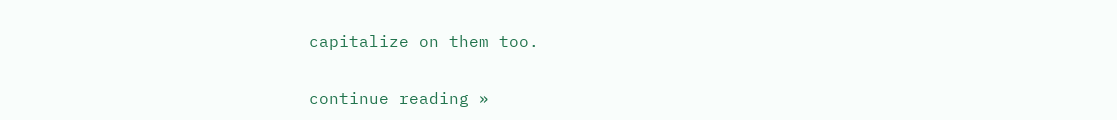capitalize on them too.


continue reading »